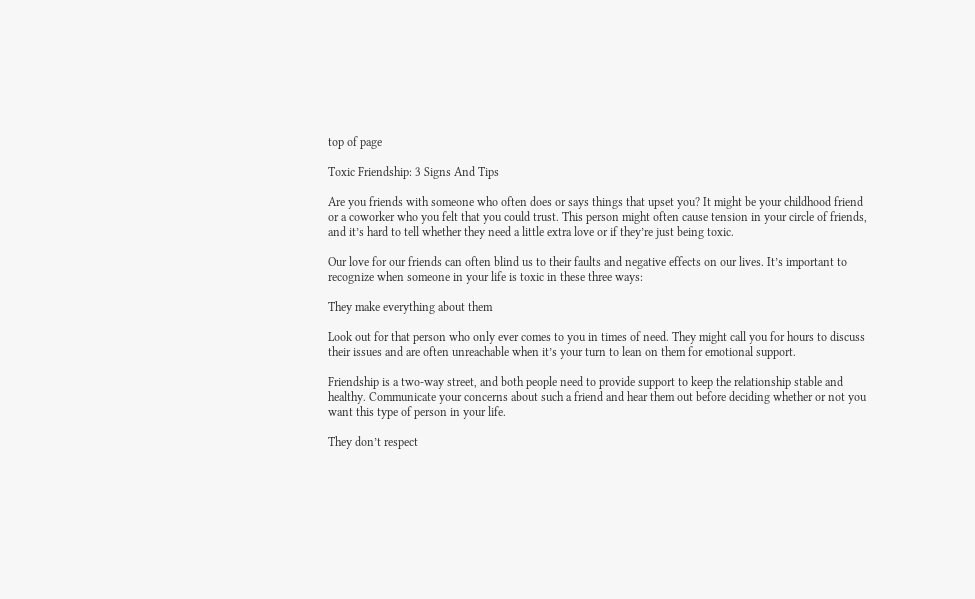top of page

Toxic Friendship: 3 Signs And Tips

Are you friends with someone who often does or says things that upset you? It might be your childhood friend or a coworker who you felt that you could trust. This person might often cause tension in your circle of friends, and it’s hard to tell whether they need a little extra love or if they’re just being toxic.

Our love for our friends can often blind us to their faults and negative effects on our lives. It’s important to recognize when someone in your life is toxic in these three ways:

They make everything about them

Look out for that person who only ever comes to you in times of need. They might call you for hours to discuss their issues and are often unreachable when it’s your turn to lean on them for emotional support.

Friendship is a two-way street, and both people need to provide support to keep the relationship stable and healthy. Communicate your concerns about such a friend and hear them out before deciding whether or not you want this type of person in your life.

They don’t respect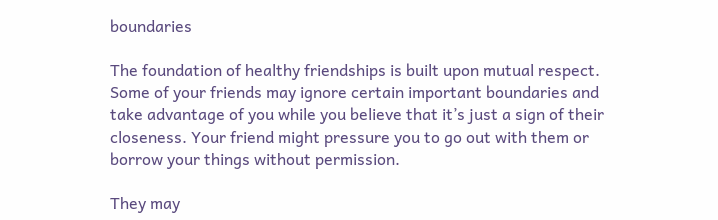boundaries

The foundation of healthy friendships is built upon mutual respect. Some of your friends may ignore certain important boundaries and take advantage of you while you believe that it’s just a sign of their closeness. Your friend might pressure you to go out with them or borrow your things without permission.

They may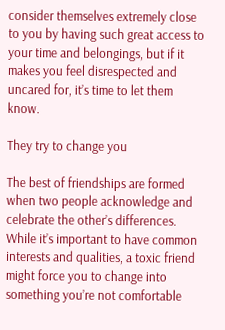consider themselves extremely close to you by having such great access to your time and belongings, but if it makes you feel disrespected and uncared for, it’s time to let them know.

They try to change you

The best of friendships are formed when two people acknowledge and celebrate the other’s differences. While it’s important to have common interests and qualities, a toxic friend might force you to change into something you’re not comfortable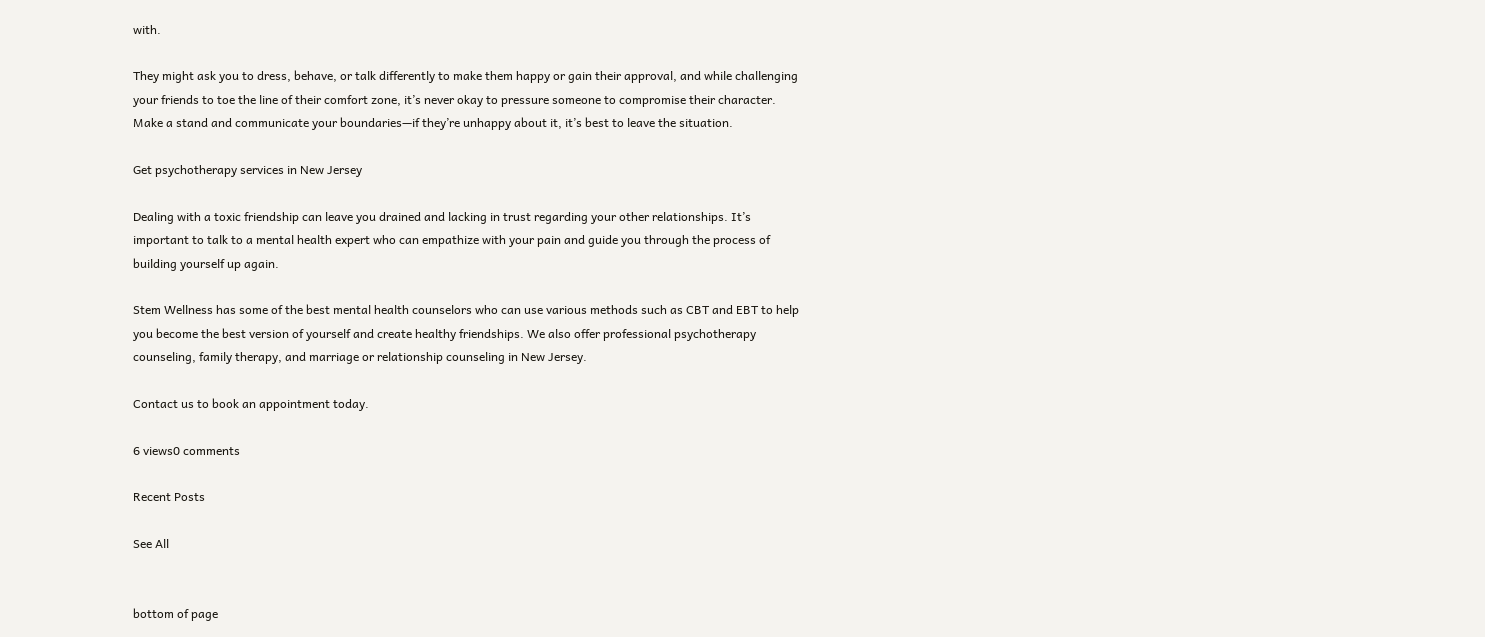with.

They might ask you to dress, behave, or talk differently to make them happy or gain their approval, and while challenging your friends to toe the line of their comfort zone, it’s never okay to pressure someone to compromise their character. Make a stand and communicate your boundaries—if they’re unhappy about it, it’s best to leave the situation.

Get psychotherapy services in New Jersey

Dealing with a toxic friendship can leave you drained and lacking in trust regarding your other relationships. It’s important to talk to a mental health expert who can empathize with your pain and guide you through the process of building yourself up again.

Stem Wellness has some of the best mental health counselors who can use various methods such as CBT and EBT to help you become the best version of yourself and create healthy friendships. We also offer professional psychotherapy counseling, family therapy, and marriage or relationship counseling in New Jersey.

Contact us to book an appointment today.

6 views0 comments

Recent Posts

See All


bottom of page